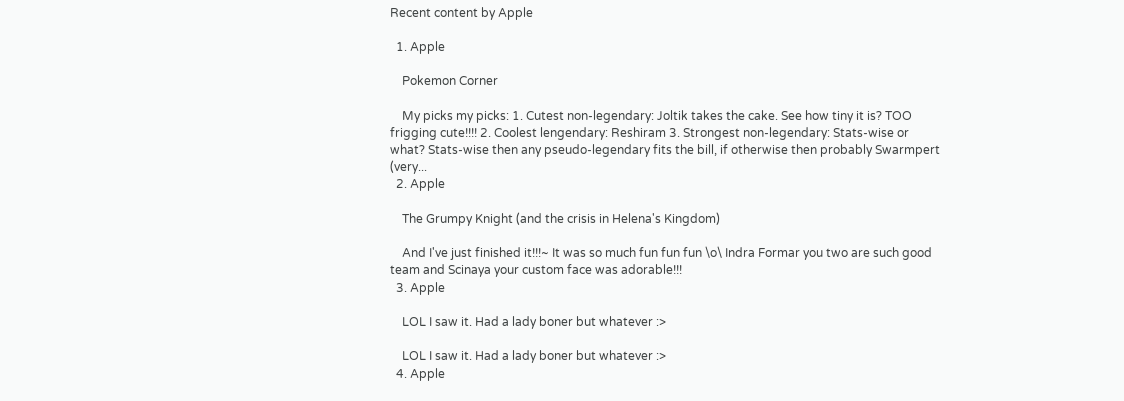Recent content by Apple

  1. Apple

    Pokemon Corner

    My picks my picks: 1. Cutest non-legendary: Joltik takes the cake. See how tiny it is? TOO frigging cute!!!! 2. Coolest lengendary: Reshiram 3. Strongest non-legendary: Stats-wise or what? Stats-wise then any pseudo-legendary fits the bill, if otherwise then probably Swarmpert (very...
  2. Apple

    The Grumpy Knight (and the crisis in Helena's Kingdom)

    And I've just finished it!!!~ It was so much fun fun fun \o\ Indra Formar you two are such good team and Scinaya your custom face was adorable!!!
  3. Apple

    LOL I saw it. Had a lady boner but whatever :>

    LOL I saw it. Had a lady boner but whatever :>
  4. Apple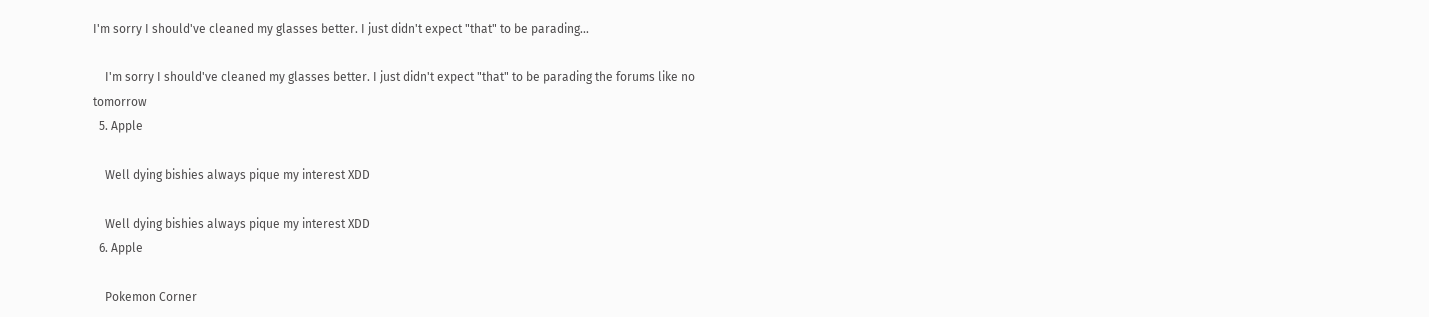I'm sorry I should've cleaned my glasses better. I just didn't expect "that" to be parading...

    I'm sorry I should've cleaned my glasses better. I just didn't expect "that" to be parading the forums like no tomorrow
  5. Apple

    Well dying bishies always pique my interest XDD

    Well dying bishies always pique my interest XDD
  6. Apple

    Pokemon Corner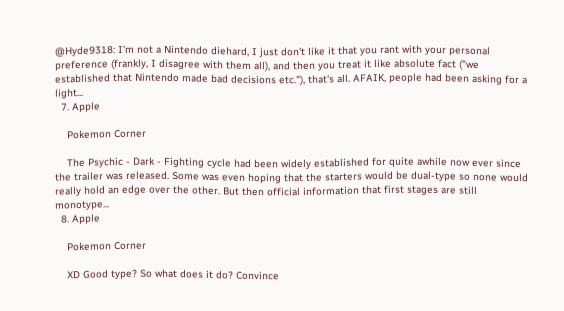@Hyde9318: I'm not a Nintendo diehard, I just don't like it that you rant with your personal preference (frankly, I disagree with them all), and then you treat it like absolute fact ("we established that Nintendo made bad decisions etc."), that's all. AFAIK, people had been asking for a light...
  7. Apple

    Pokemon Corner

    The Psychic - Dark - Fighting cycle had been widely established for quite awhile now ever since the trailer was released. Some was even hoping that the starters would be dual-type so none would really hold an edge over the other. But then official information that first stages are still monotype...
  8. Apple

    Pokemon Corner

    XD Good type? So what does it do? Convince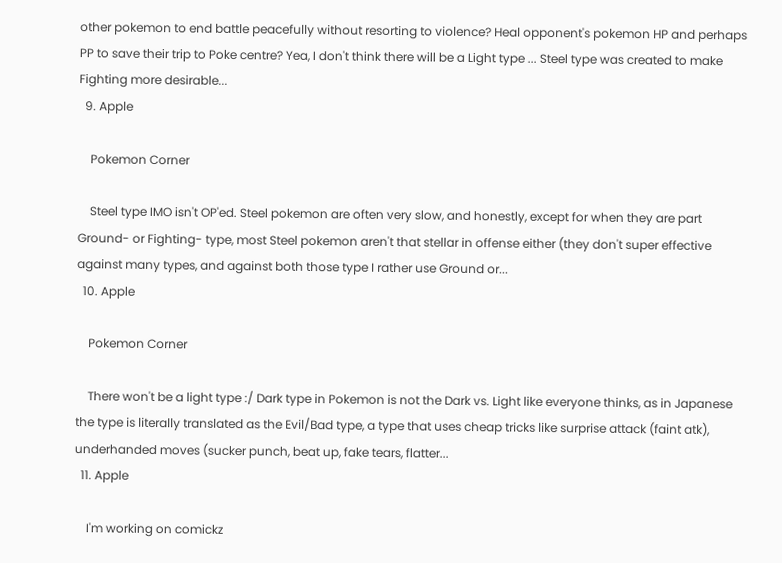other pokemon to end battle peacefully without resorting to violence? Heal opponent's pokemon HP and perhaps PP to save their trip to Poke centre? Yea, I don't think there will be a Light type ... Steel type was created to make Fighting more desirable...
  9. Apple

    Pokemon Corner

    Steel type IMO isn't OP'ed. Steel pokemon are often very slow, and honestly, except for when they are part Ground- or Fighting- type, most Steel pokemon aren't that stellar in offense either (they don't super effective against many types, and against both those type I rather use Ground or...
  10. Apple

    Pokemon Corner

    There won't be a light type :/ Dark type in Pokemon is not the Dark vs. Light like everyone thinks, as in Japanese the type is literally translated as the Evil/Bad type, a type that uses cheap tricks like surprise attack (faint atk), underhanded moves (sucker punch, beat up, fake tears, flatter...
  11. Apple

    I'm working on comickz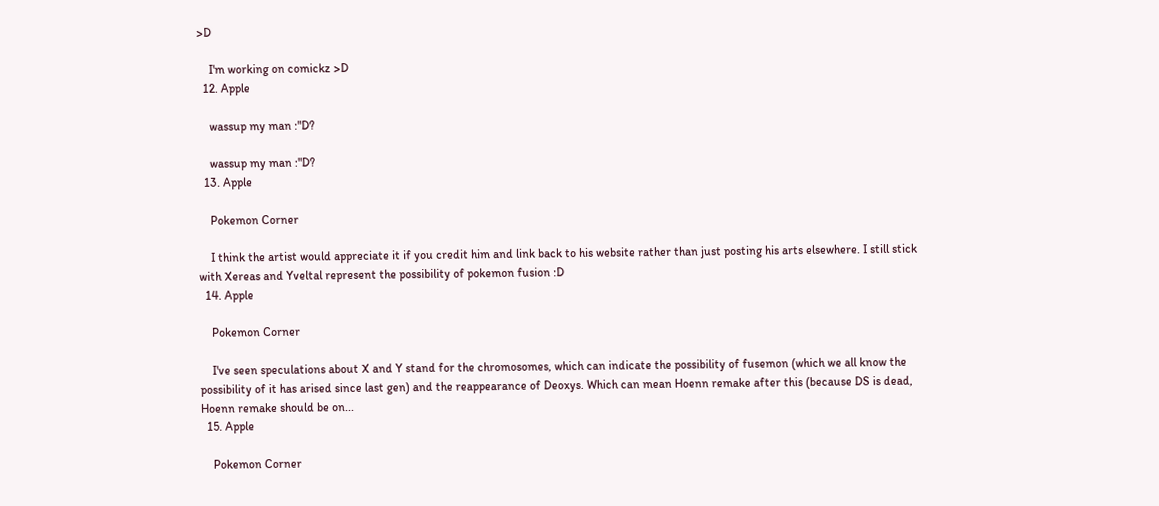>D

    I'm working on comickz >D
  12. Apple

    wassup my man :"D?

    wassup my man :"D?
  13. Apple

    Pokemon Corner

    I think the artist would appreciate it if you credit him and link back to his website rather than just posting his arts elsewhere. I still stick with Xereas and Yveltal represent the possibility of pokemon fusion :D
  14. Apple

    Pokemon Corner

    I've seen speculations about X and Y stand for the chromosomes, which can indicate the possibility of fusemon (which we all know the possibility of it has arised since last gen) and the reappearance of Deoxys. Which can mean Hoenn remake after this (because DS is dead, Hoenn remake should be on...
  15. Apple

    Pokemon Corner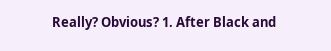Really? Obvious? 1. After Black and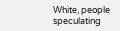White, people speculating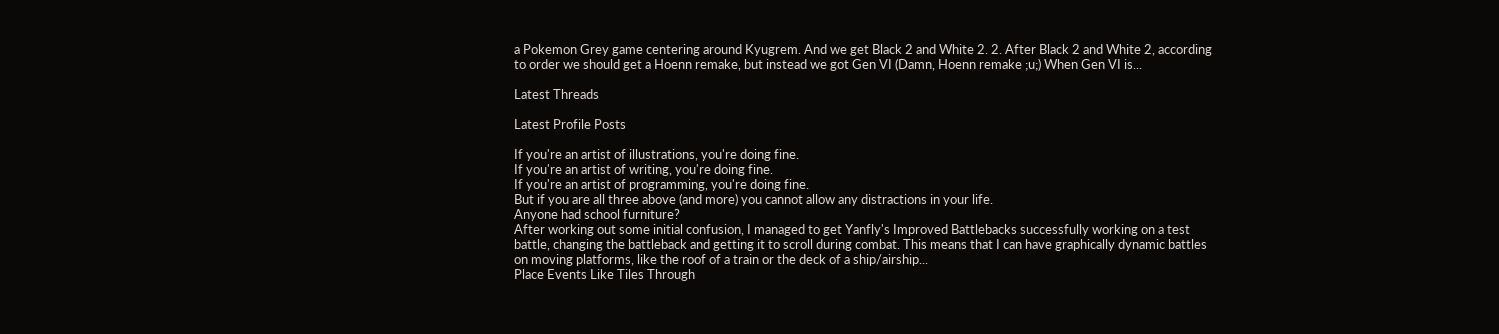a Pokemon Grey game centering around Kyugrem. And we get Black 2 and White 2. 2. After Black 2 and White 2, according to order we should get a Hoenn remake, but instead we got Gen VI (Damn, Hoenn remake ;u;) When Gen VI is...

Latest Threads

Latest Profile Posts

If you're an artist of illustrations, you're doing fine.
If you're an artist of writing, you're doing fine.
If you're an artist of programming, you're doing fine.
But if you are all three above (and more) you cannot allow any distractions in your life.
Anyone had school furniture?
After working out some initial confusion, I managed to get Yanfly's Improved Battlebacks successfully working on a test battle, changing the battleback and getting it to scroll during combat. This means that I can have graphically dynamic battles on moving platforms, like the roof of a train or the deck of a ship/airship...
Place Events Like Tiles Through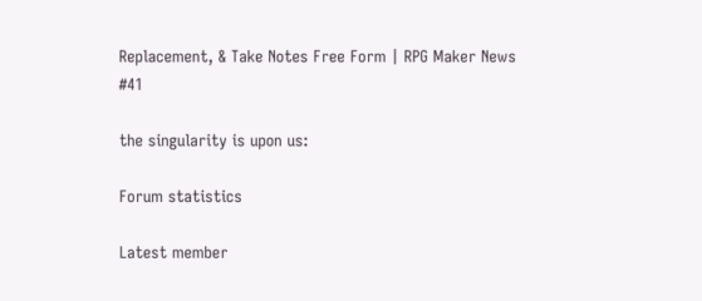Replacement, & Take Notes Free Form | RPG Maker News #41

the singularity is upon us:

Forum statistics

Latest member